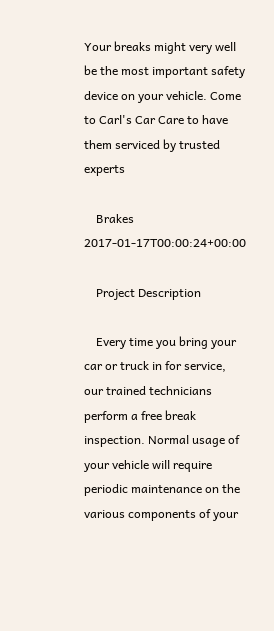Your breaks might very well be the most important safety device on your vehicle. Come to Carl's Car Care to have them serviced by trusted experts

    Brakes 2017-01-17T00:00:24+00:00

    Project Description

    Every time you bring your car or truck in for service, our trained technicians perform a free break inspection. Normal usage of your vehicle will require periodic maintenance on the various components of your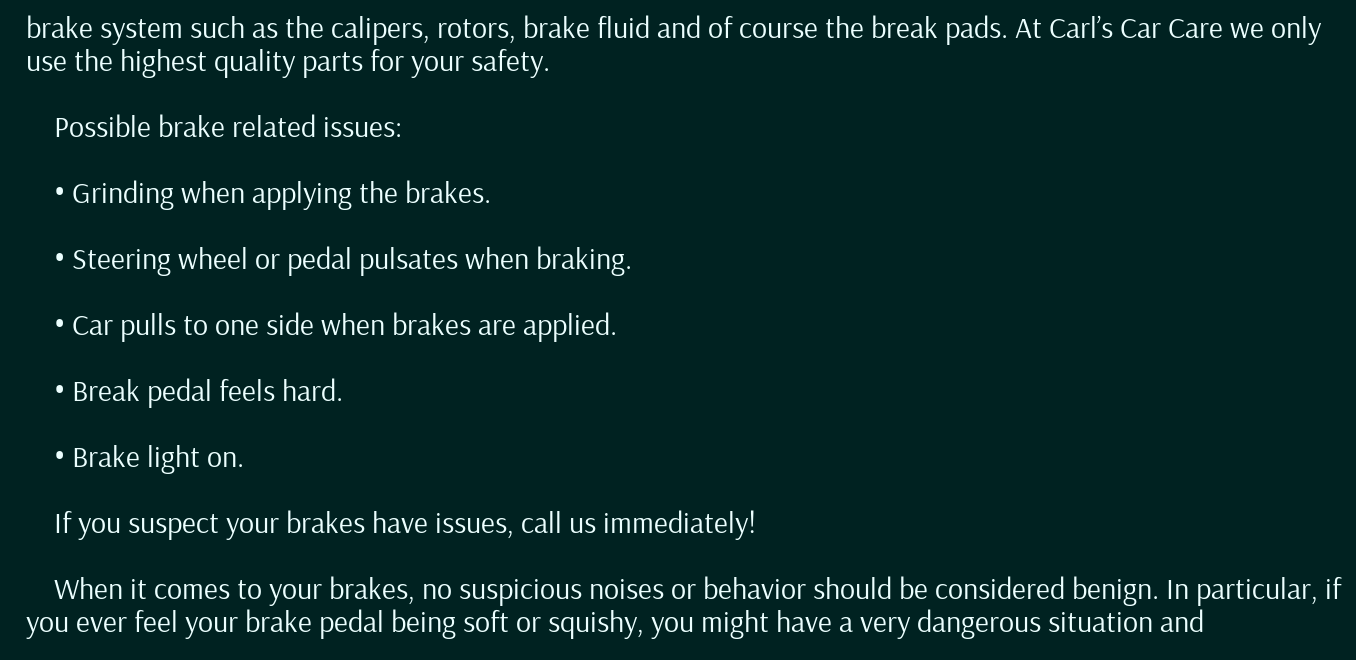brake system such as the calipers, rotors, brake fluid and of course the break pads. At Carl’s Car Care we only use the highest quality parts for your safety.

    Possible brake related issues:

    • Grinding when applying the brakes.

    • Steering wheel or pedal pulsates when braking.

    • Car pulls to one side when brakes are applied.

    • Break pedal feels hard.

    • Brake light on.

    If you suspect your brakes have issues, call us immediately!

    When it comes to your brakes, no suspicious noises or behavior should be considered benign. In particular, if you ever feel your brake pedal being soft or squishy, you might have a very dangerous situation and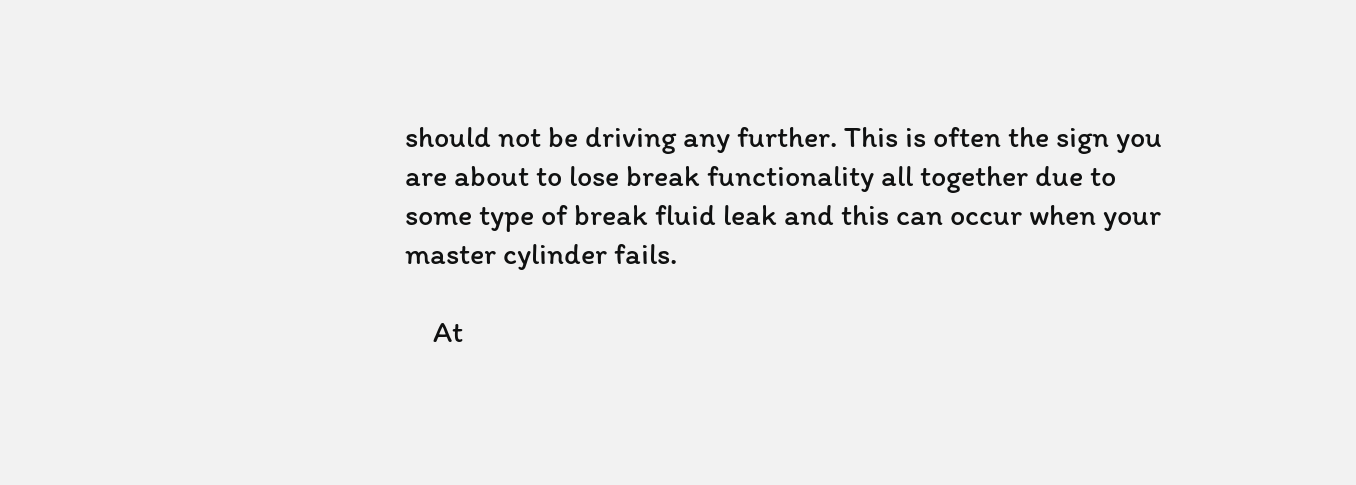should not be driving any further. This is often the sign you are about to lose break functionality all together due to some type of break fluid leak and this can occur when your master cylinder fails.

    At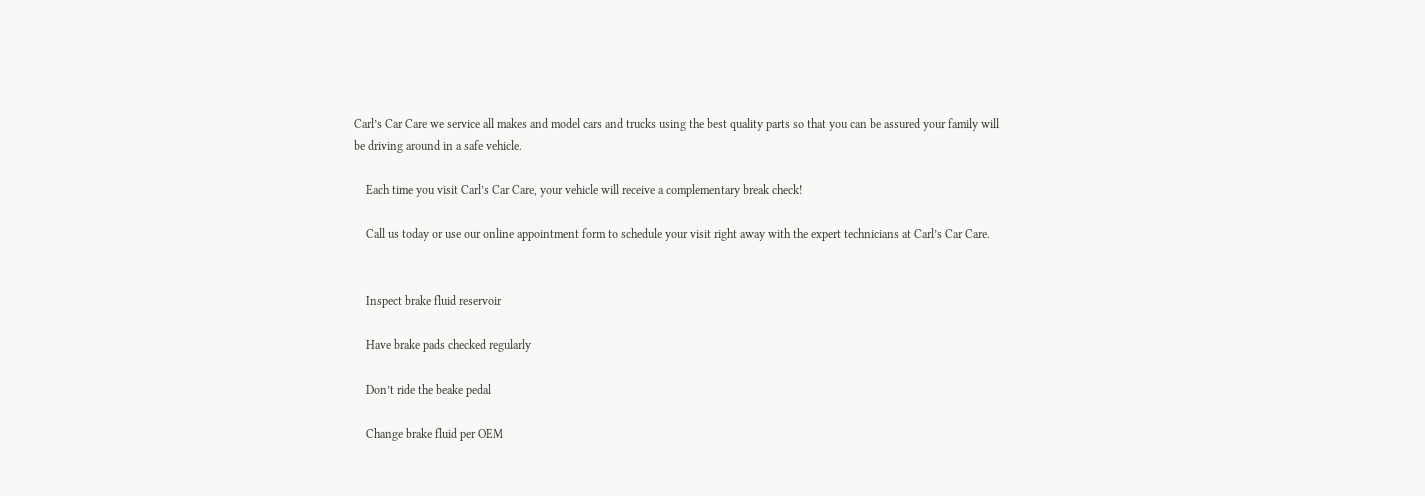Carl’s Car Care we service all makes and model cars and trucks using the best quality parts so that you can be assured your family will be driving around in a safe vehicle.

    Each time you visit Carl’s Car Care, your vehicle will receive a complementary break check!

    Call us today or use our online appointment form to schedule your visit right away with the expert technicians at Carl’s Car Care.


    Inspect brake fluid reservoir

    Have brake pads checked regularly

    Don’t ride the beake pedal

    Change brake fluid per OEM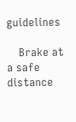guidelines

    Brake at a safe distance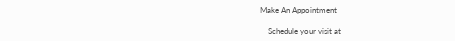Make An Appointment

    Schedule your visit at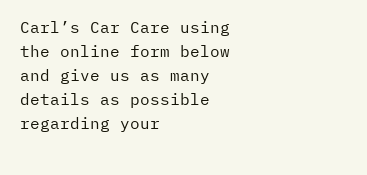Carl’s Car Care using the online form below and give us as many details as possible regarding your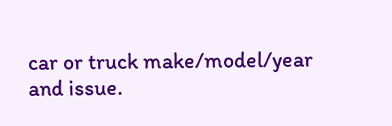car or truck make/model/year and issue.